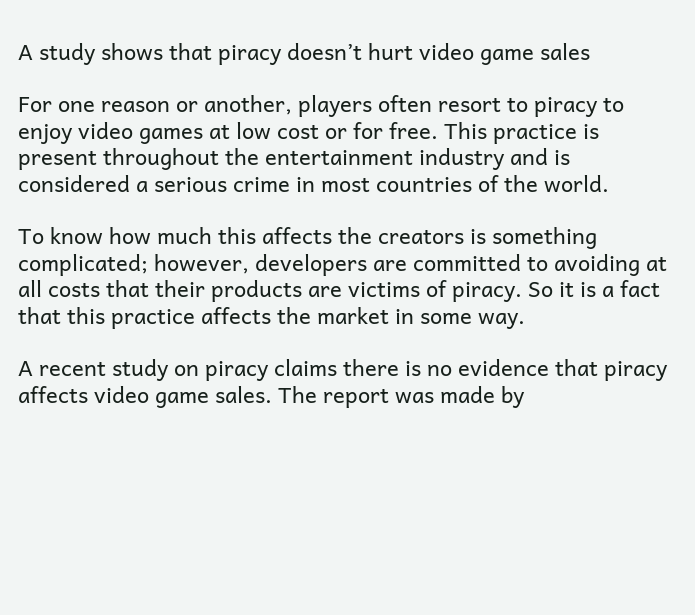A study shows that piracy doesn’t hurt video game sales

For one reason or another, players often resort to piracy to enjoy video games at low cost or for free. This practice is present throughout the entertainment industry and is considered a serious crime in most countries of the world.

To know how much this affects the creators is something complicated; however, developers are committed to avoiding at all costs that their products are victims of piracy. So it is a fact that this practice affects the market in some way.

A recent study on piracy claims there is no evidence that piracy affects video game sales. The report was made by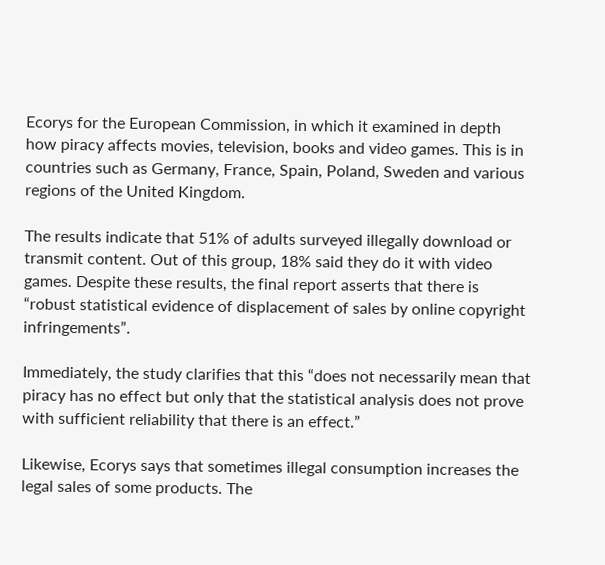Ecorys for the European Commission, in which it examined in depth how piracy affects movies, television, books and video games. This is in countries such as Germany, France, Spain, Poland, Sweden and various regions of the United Kingdom.

The results indicate that 51% of adults surveyed illegally download or transmit content. Out of this group, 18% said they do it with video games. Despite these results, the final report asserts that there is “robust statistical evidence of displacement of sales by online copyright infringements”.

Immediately, the study clarifies that this “does not necessarily mean that piracy has no effect but only that the statistical analysis does not prove with sufficient reliability that there is an effect.”

Likewise, Ecorys says that sometimes illegal consumption increases the legal sales of some products. The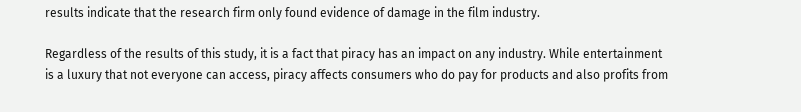results indicate that the research firm only found evidence of damage in the film industry.

Regardless of the results of this study, it is a fact that piracy has an impact on any industry. While entertainment is a luxury that not everyone can access, piracy affects consumers who do pay for products and also profits from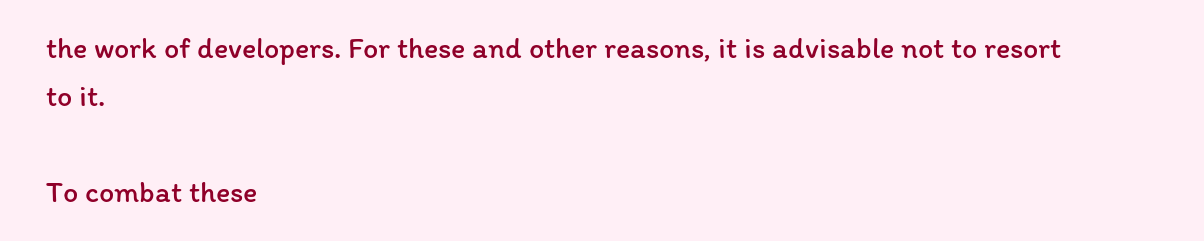the work of developers. For these and other reasons, it is advisable not to resort to it.

To combat these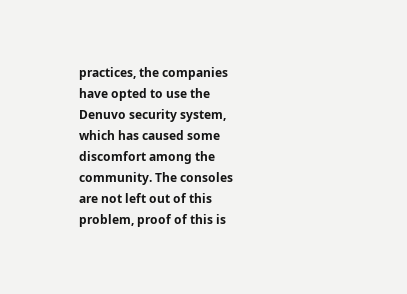practices, the companies have opted to use the Denuvo security system, which has caused some discomfort among the community. The consoles are not left out of this problem, proof of this is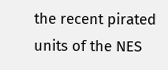the recent pirated units of the NES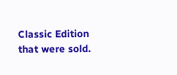Classic Edition that were sold.